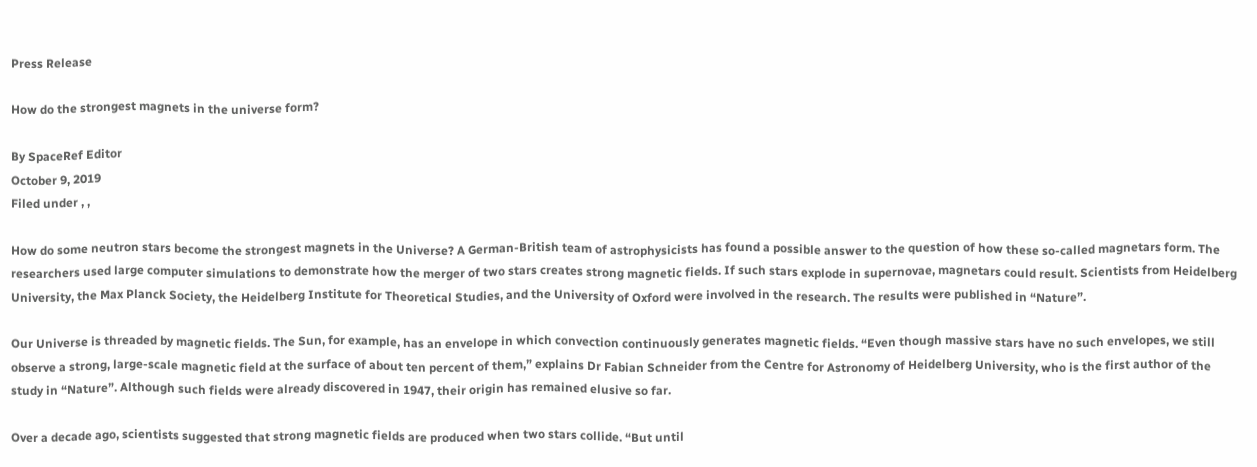Press Release

How do the strongest magnets in the universe form?

By SpaceRef Editor
October 9, 2019
Filed under , ,

How do some neutron stars become the strongest magnets in the Universe? A German-British team of astrophysicists has found a possible answer to the question of how these so-called magnetars form. The researchers used large computer simulations to demonstrate how the merger of two stars creates strong magnetic fields. If such stars explode in supernovae, magnetars could result. Scientists from Heidelberg University, the Max Planck Society, the Heidelberg Institute for Theoretical Studies, and the University of Oxford were involved in the research. The results were published in “Nature”.

Our Universe is threaded by magnetic fields. The Sun, for example, has an envelope in which convection continuously generates magnetic fields. “Even though massive stars have no such envelopes, we still observe a strong, large-scale magnetic field at the surface of about ten percent of them,” explains Dr Fabian Schneider from the Centre for Astronomy of Heidelberg University, who is the first author of the study in “Nature”. Although such fields were already discovered in 1947, their origin has remained elusive so far.

Over a decade ago, scientists suggested that strong magnetic fields are produced when two stars collide. “But until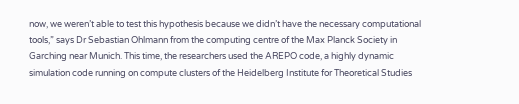now, we weren’t able to test this hypothesis because we didn’t have the necessary computational tools,” says Dr Sebastian Ohlmann from the computing centre of the Max Planck Society in Garching near Munich. This time, the researchers used the AREPO code, a highly dynamic simulation code running on compute clusters of the Heidelberg Institute for Theoretical Studies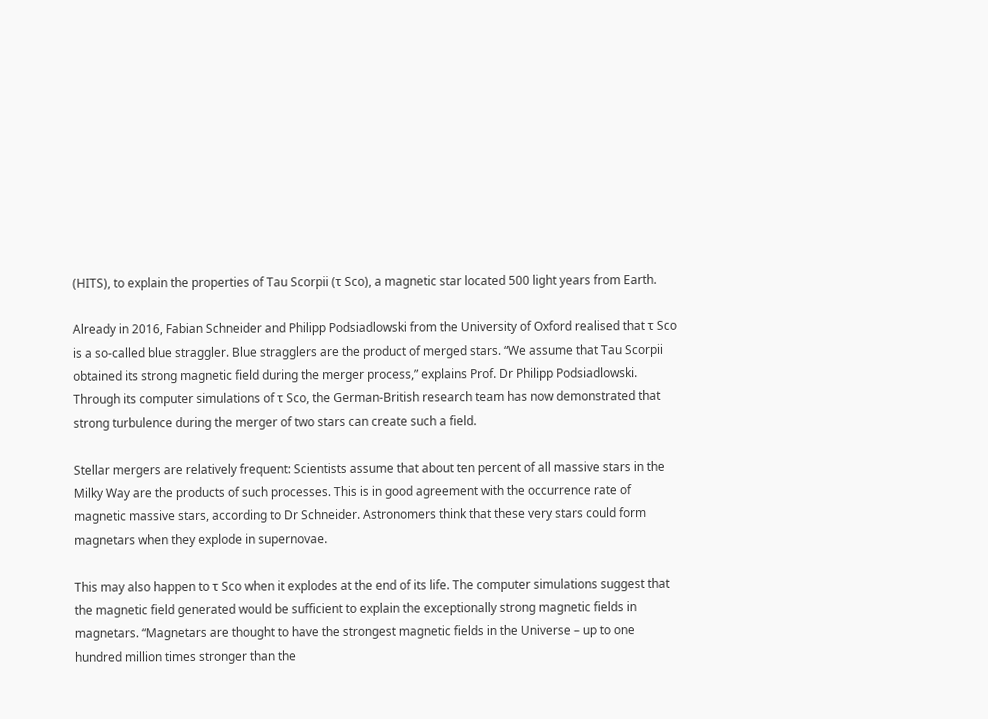(HITS), to explain the properties of Tau Scorpii (τ Sco), a magnetic star located 500 light years from Earth.

Already in 2016, Fabian Schneider and Philipp Podsiadlowski from the University of Oxford realised that τ Sco is a so-called blue straggler. Blue stragglers are the product of merged stars. “We assume that Tau Scorpii obtained its strong magnetic field during the merger process,” explains Prof. Dr Philipp Podsiadlowski. Through its computer simulations of τ Sco, the German-British research team has now demonstrated that strong turbulence during the merger of two stars can create such a field.

Stellar mergers are relatively frequent: Scientists assume that about ten percent of all massive stars in the Milky Way are the products of such processes. This is in good agreement with the occurrence rate of magnetic massive stars, according to Dr Schneider. Astronomers think that these very stars could form magnetars when they explode in supernovae.

This may also happen to τ Sco when it explodes at the end of its life. The computer simulations suggest that the magnetic field generated would be sufficient to explain the exceptionally strong magnetic fields in magnetars. “Magnetars are thought to have the strongest magnetic fields in the Universe – up to one hundred million times stronger than the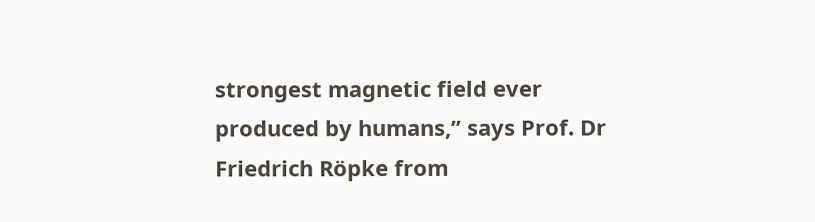strongest magnetic field ever produced by humans,” says Prof. Dr Friedrich Röpke from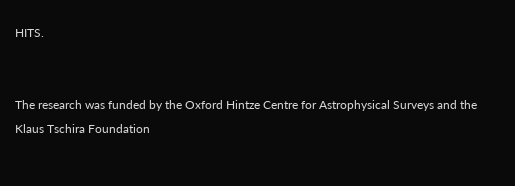HITS.


The research was funded by the Oxford Hintze Centre for Astrophysical Surveys and the Klaus Tschira Foundation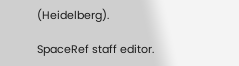(Heidelberg).

SpaceRef staff editor.